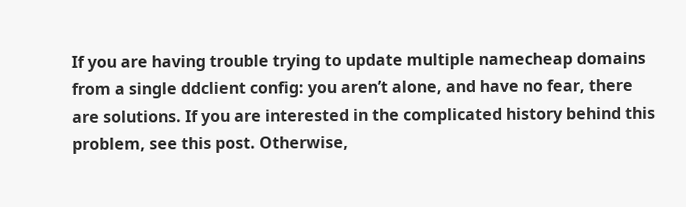If you are having trouble trying to update multiple namecheap domains from a single ddclient config: you aren’t alone, and have no fear, there are solutions. If you are interested in the complicated history behind this problem, see this post. Otherwise,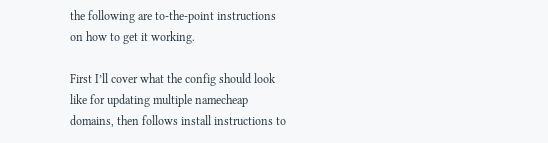the following are to-the-point instructions on how to get it working.

First I’ll cover what the config should look like for updating multiple namecheap domains, then follows install instructions to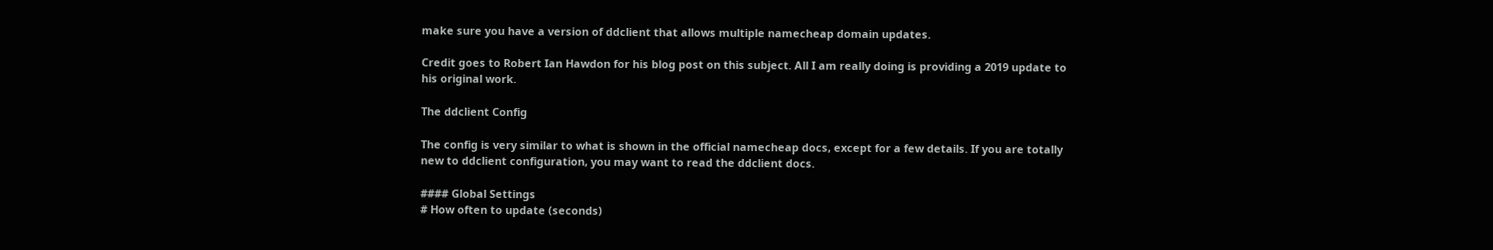make sure you have a version of ddclient that allows multiple namecheap domain updates.

Credit goes to Robert Ian Hawdon for his blog post on this subject. All I am really doing is providing a 2019 update to his original work.

The ddclient Config

The config is very similar to what is shown in the official namecheap docs, except for a few details. If you are totally new to ddclient configuration, you may want to read the ddclient docs.

#### Global Settings
# How often to update (seconds)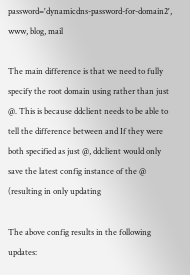password='dynamicdns-password-for-domain2', www, blog, mail

The main difference is that we need to fully specify the root domain using rather than just @. This is because ddclient needs to be able to tell the difference between and If they were both specified as just @, ddclient would only save the latest config instance of the @ (resulting in only updating

The above config results in the following updates: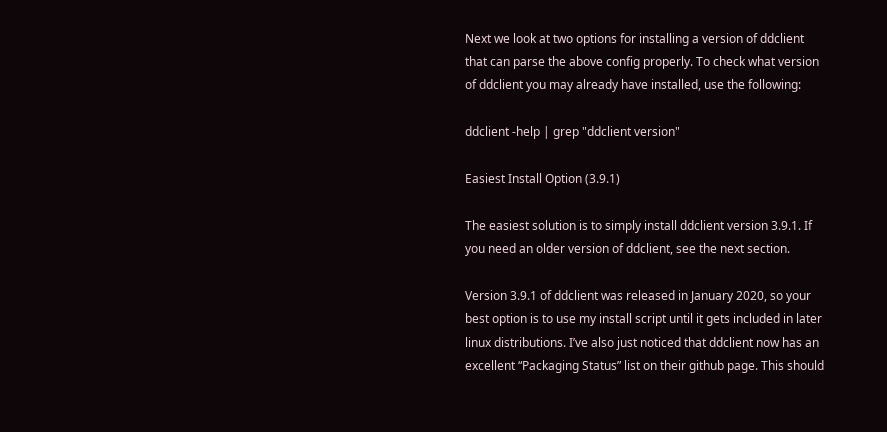Next we look at two options for installing a version of ddclient that can parse the above config properly. To check what version of ddclient you may already have installed, use the following:

ddclient -help | grep "ddclient version"

Easiest Install Option (3.9.1)

The easiest solution is to simply install ddclient version 3.9.1. If you need an older version of ddclient, see the next section.

Version 3.9.1 of ddclient was released in January 2020, so your best option is to use my install script until it gets included in later linux distributions. I’ve also just noticed that ddclient now has an excellent “Packaging Status” list on their github page. This should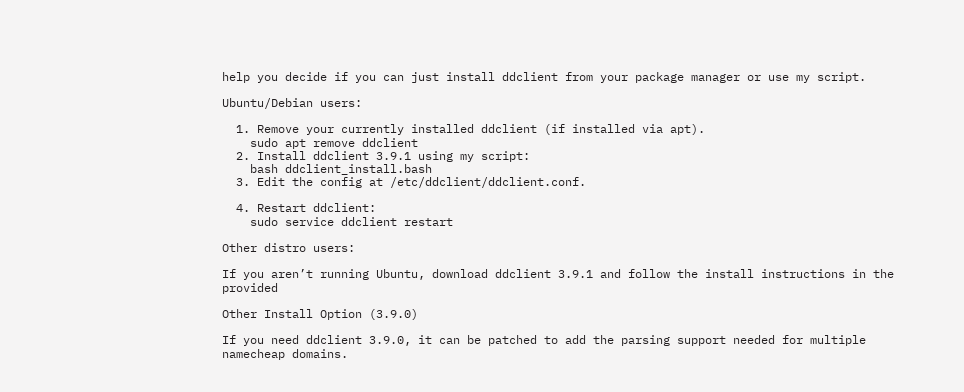help you decide if you can just install ddclient from your package manager or use my script.

Ubuntu/Debian users:

  1. Remove your currently installed ddclient (if installed via apt).
    sudo apt remove ddclient
  2. Install ddclient 3.9.1 using my script:
    bash ddclient_install.bash
  3. Edit the config at /etc/ddclient/ddclient.conf.

  4. Restart ddclient:
    sudo service ddclient restart

Other distro users:

If you aren’t running Ubuntu, download ddclient 3.9.1 and follow the install instructions in the provided

Other Install Option (3.9.0)

If you need ddclient 3.9.0, it can be patched to add the parsing support needed for multiple namecheap domains.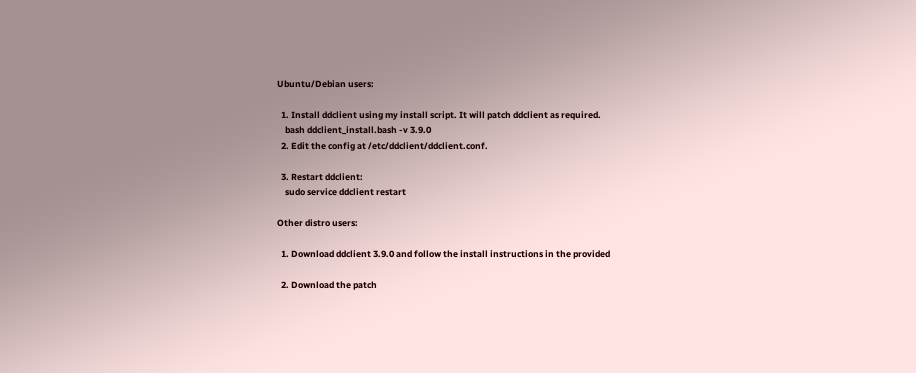Ubuntu/Debian users:

  1. Install ddclient using my install script. It will patch ddclient as required.
    bash ddclient_install.bash -v 3.9.0
  2. Edit the config at /etc/ddclient/ddclient.conf.

  3. Restart ddclient:
    sudo service ddclient restart

Other distro users:

  1. Download ddclient 3.9.0 and follow the install instructions in the provided

  2. Download the patch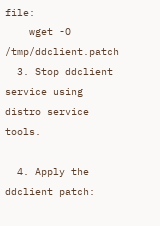file:
    wget -O /tmp/ddclient.patch
  3. Stop ddclient service using distro service tools.

  4. Apply the ddclient patch: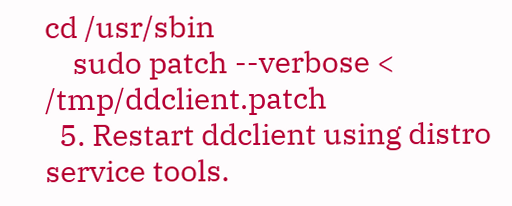cd /usr/sbin
    sudo patch --verbose < /tmp/ddclient.patch
  5. Restart ddclient using distro service tools.